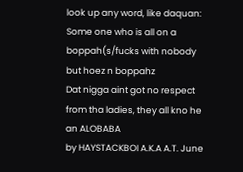look up any word, like daquan:
Some one who is all on a boppah(s/fucks with nobody but hoez n boppahz
Dat nigga aint got no respect from tha ladies, they all kno he an ALOBABA
by HAYSTACKBOI A.K.A A.T. June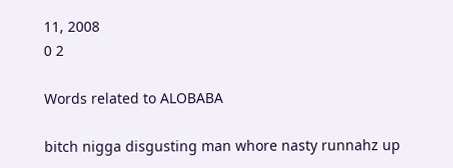11, 2008
0 2

Words related to ALOBABA

bitch nigga disgusting man whore nasty runnahz up